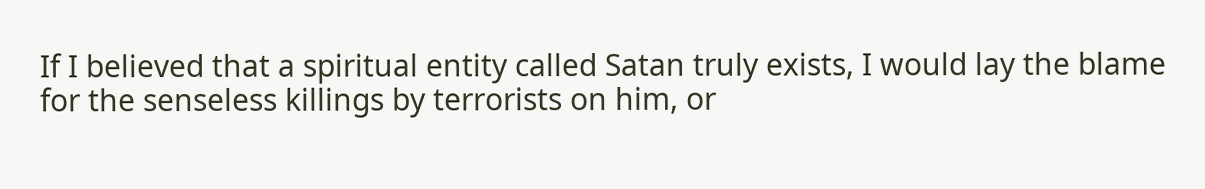If I believed that a spiritual entity called Satan truly exists, I would lay the blame for the senseless killings by terrorists on him, or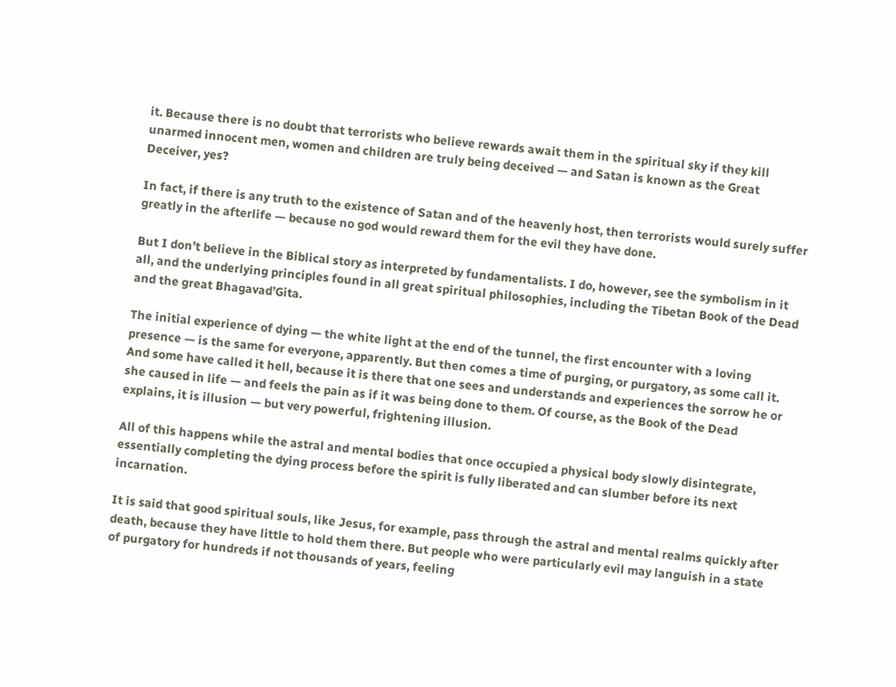it. Because there is no doubt that terrorists who believe rewards await them in the spiritual sky if they kill unarmed innocent men, women and children are truly being deceived — and Satan is known as the Great Deceiver, yes?

In fact, if there is any truth to the existence of Satan and of the heavenly host, then terrorists would surely suffer greatly in the afterlife — because no god would reward them for the evil they have done.

But I don’t believe in the Biblical story as interpreted by fundamentalists. I do, however, see the symbolism in it all, and the underlying principles found in all great spiritual philosophies, including the Tibetan Book of the Dead and the great Bhagavad’Gita.

The initial experience of dying — the white light at the end of the tunnel, the first encounter with a loving presence — is the same for everyone, apparently. But then comes a time of purging, or purgatory, as some call it. And some have called it hell, because it is there that one sees and understands and experiences the sorrow he or she caused in life — and feels the pain as if it was being done to them. Of course, as the Book of the Dead explains, it is illusion — but very powerful, frightening illusion.

All of this happens while the astral and mental bodies that once occupied a physical body slowly disintegrate, essentially completing the dying process before the spirit is fully liberated and can slumber before its next incarnation.

It is said that good spiritual souls, like Jesus, for example, pass through the astral and mental realms quickly after death, because they have little to hold them there. But people who were particularly evil may languish in a state of purgatory for hundreds if not thousands of years, feeling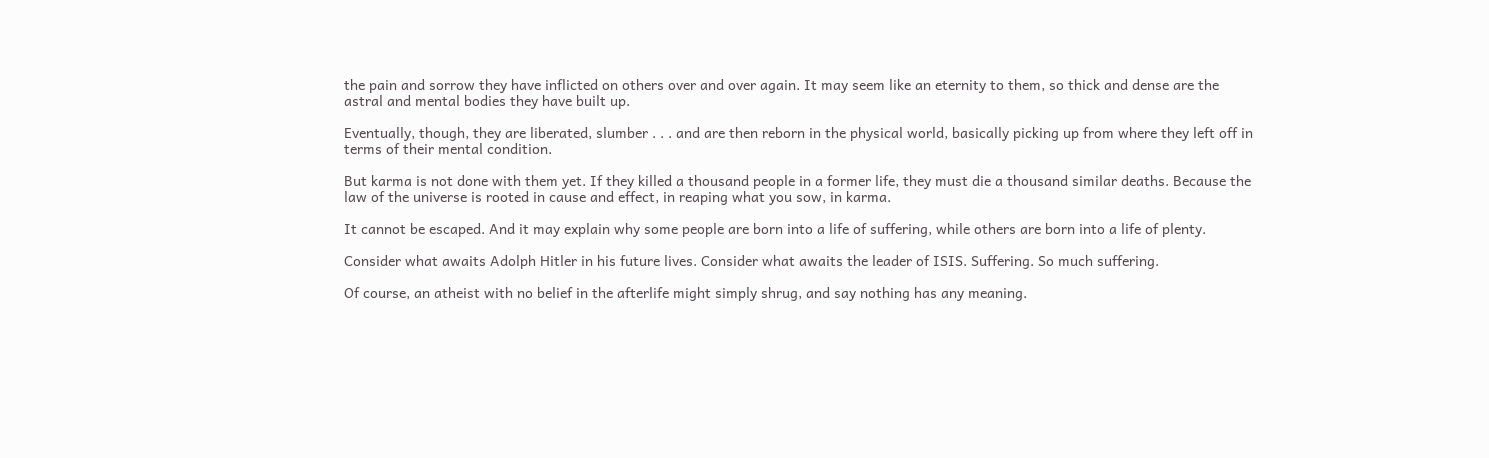the pain and sorrow they have inflicted on others over and over again. It may seem like an eternity to them, so thick and dense are the astral and mental bodies they have built up.

Eventually, though, they are liberated, slumber . . . and are then reborn in the physical world, basically picking up from where they left off in terms of their mental condition.

But karma is not done with them yet. If they killed a thousand people in a former life, they must die a thousand similar deaths. Because the law of the universe is rooted in cause and effect, in reaping what you sow, in karma.

It cannot be escaped. And it may explain why some people are born into a life of suffering, while others are born into a life of plenty.

Consider what awaits Adolph Hitler in his future lives. Consider what awaits the leader of ISIS. Suffering. So much suffering.

Of course, an atheist with no belief in the afterlife might simply shrug, and say nothing has any meaning.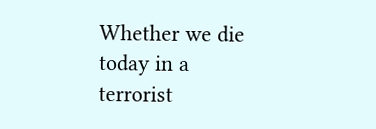Whether we die today in a terrorist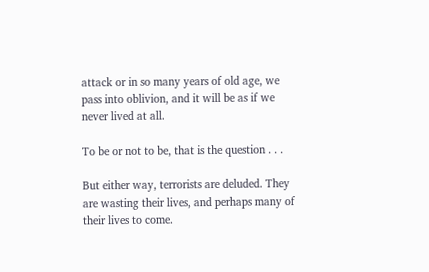attack or in so many years of old age, we pass into oblivion, and it will be as if we never lived at all.

To be or not to be, that is the question . . .

But either way, terrorists are deluded. They are wasting their lives, and perhaps many of their lives to come.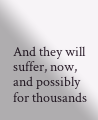And they will suffer, now, and possibly for thousands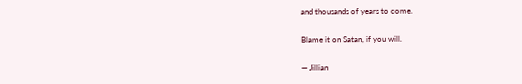and thousands of years to come.

Blame it on Satan, if you will.

— Jillian